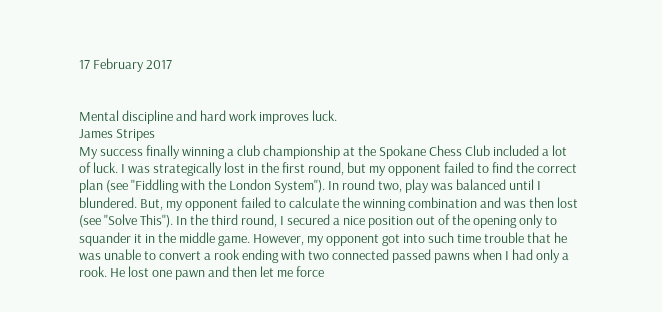17 February 2017


Mental discipline and hard work improves luck.
James Stripes
My success finally winning a club championship at the Spokane Chess Club included a lot of luck. I was strategically lost in the first round, but my opponent failed to find the correct plan (see "Fiddling with the London System"). In round two, play was balanced until I blundered. But, my opponent failed to calculate the winning combination and was then lost (see "Solve This"). In the third round, I secured a nice position out of the opening only to squander it in the middle game. However, my opponent got into such time trouble that he was unable to convert a rook ending with two connected passed pawns when I had only a rook. He lost one pawn and then let me force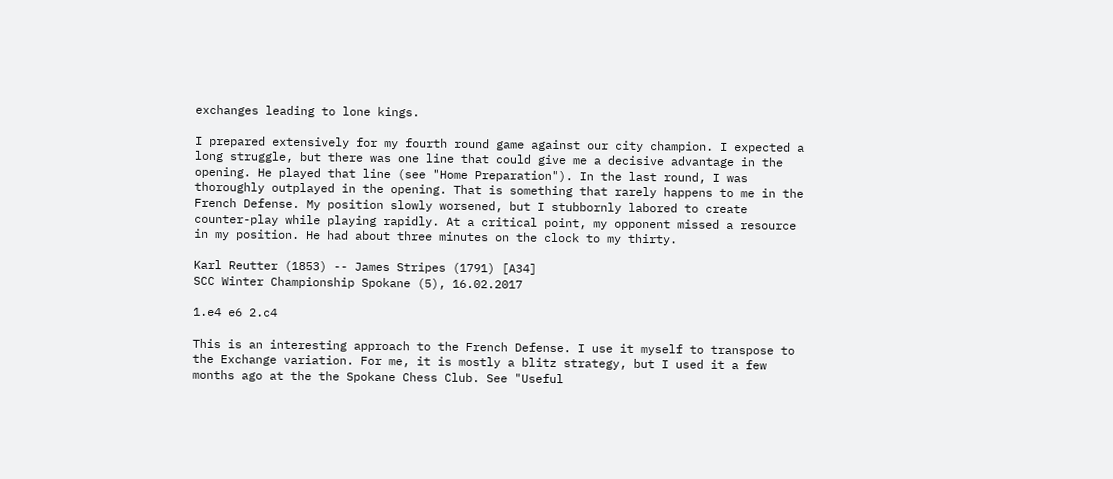exchanges leading to lone kings.

I prepared extensively for my fourth round game against our city champion. I expected a long struggle, but there was one line that could give me a decisive advantage in the opening. He played that line (see "Home Preparation"). In the last round, I was thoroughly outplayed in the opening. That is something that rarely happens to me in the French Defense. My position slowly worsened, but I stubbornly labored to create counter-play while playing rapidly. At a critical point, my opponent missed a resource in my position. He had about three minutes on the clock to my thirty.

Karl Reutter (1853) -- James Stripes (1791) [A34]
SCC Winter Championship Spokane (5), 16.02.2017

1.e4 e6 2.c4

This is an interesting approach to the French Defense. I use it myself to transpose to the Exchange variation. For me, it is mostly a blitz strategy, but I used it a few months ago at the the Spokane Chess Club. See "Useful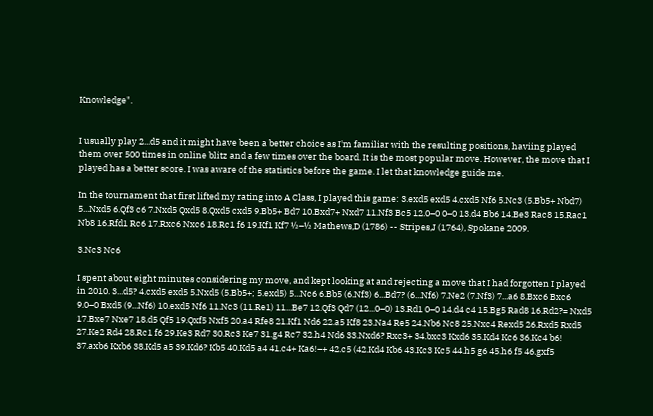Knowledge".


I usually play 2...d5 and it might have been a better choice as I'm familiar with the resulting positions, haviing played them over 500 times in online blitz and a few times over the board. It is the most popular move. However, the move that I played has a better score. I was aware of the statistics before the game. I let that knowledge guide me.

In the tournament that first lifted my rating into A Class, I played this game: 3.exd5 exd5 4.cxd5 Nf6 5.Nc3 (5.Bb5+ Nbd7) 5...Nxd5 6.Qf3 c6 7.Nxd5 Qxd5 8.Qxd5 cxd5 9.Bb5+ Bd7 10.Bxd7+ Nxd7 11.Nf3 Bc5 12.0–0 0–0 13.d4 Bb6 14.Be3 Rac8 15.Rac1 Nb8 16.Rfd1 Rc6 17.Rxc6 Nxc6 18.Rc1 f6 19.Kf1 Kf7 ½–½ Mathews,D (1786) -- Stripes,J (1764), Spokane 2009.

3.Nc3 Nc6

I spent about eight minutes considering my move, and kept looking at and rejecting a move that I had forgotten I played in 2010. 3...d5? 4.cxd5 exd5 5.Nxd5 (5.Bb5+; 5.exd5) 5...Nc6 6.Bb5 (6.Nf3) 6...Bd7? (6...Nf6) 7.Ne2 (7.Nf3) 7...a6 8.Bxc6 Bxc6 9.0–0 Bxd5 (9...Nf6) 10.exd5 Nf6 11.Nc3 (11.Re1) 11...Be7 12.Qf3 Qd7 (12...0–0) 13.Rd1 0–0 14.d4 c4 15.Bg5 Rad8 16.Rd2?= Nxd5 17.Bxe7 Nxe7 18.d5 Qf5 19.Qxf5 Nxf5 20.a4 Rfe8 21.Kf1 Nd6 22.a5 Kf8 23.Na4 Re5 24.Nb6 Nc8 25.Nxc4 Rexd5 26.Rxd5 Rxd5 27.Ke2 Rd4 28.Rc1 f6 29.Ke3 Rd7 30.Rc3 Ke7 31.g4 Rc7 32.h4 Nd6 33.Nxd6? Rxc3+ 34.bxc3 Kxd6 35.Kd4 Kc6 36.Kc4 b6! 37.axb6 Kxb6 38.Kd5 a5 39.Kd6? Kb5 40.Kd5 a4 41.c4+ Ka6!–+ 42.c5 (42.Kd4 Kb6 43.Kc3 Kc5 44.h5 g6 45.h6 f5 46.gxf5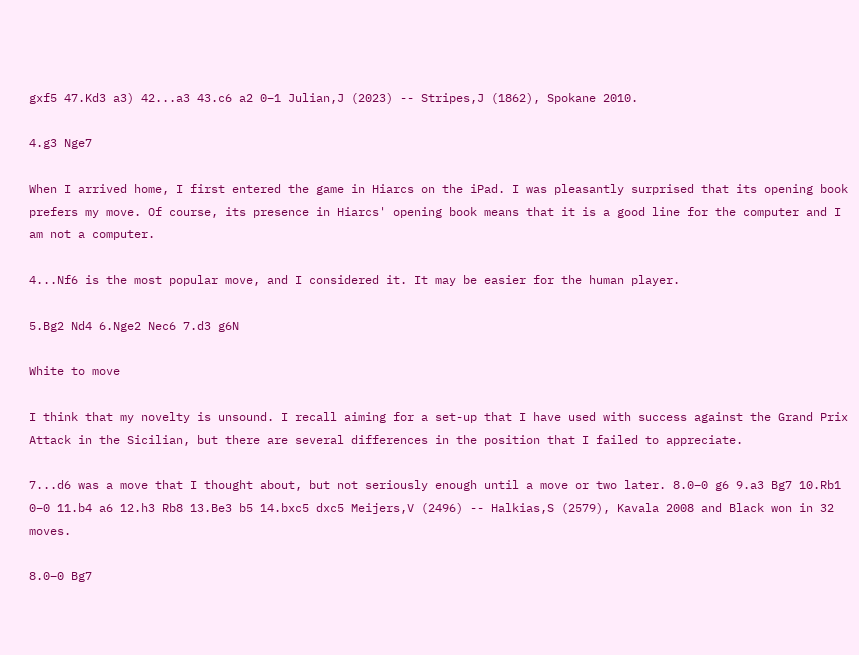gxf5 47.Kd3 a3) 42...a3 43.c6 a2 0–1 Julian,J (2023) -- Stripes,J (1862), Spokane 2010.

4.g3 Nge7

When I arrived home, I first entered the game in Hiarcs on the iPad. I was pleasantly surprised that its opening book prefers my move. Of course, its presence in Hiarcs' opening book means that it is a good line for the computer and I am not a computer.

4...Nf6 is the most popular move, and I considered it. It may be easier for the human player.

5.Bg2 Nd4 6.Nge2 Nec6 7.d3 g6N

White to move

I think that my novelty is unsound. I recall aiming for a set-up that I have used with success against the Grand Prix Attack in the Sicilian, but there are several differences in the position that I failed to appreciate.

7...d6 was a move that I thought about, but not seriously enough until a move or two later. 8.0–0 g6 9.a3 Bg7 10.Rb1 0–0 11.b4 a6 12.h3 Rb8 13.Be3 b5 14.bxc5 dxc5 Meijers,V (2496) -- Halkias,S (2579), Kavala 2008 and Black won in 32 moves.

8.0–0 Bg7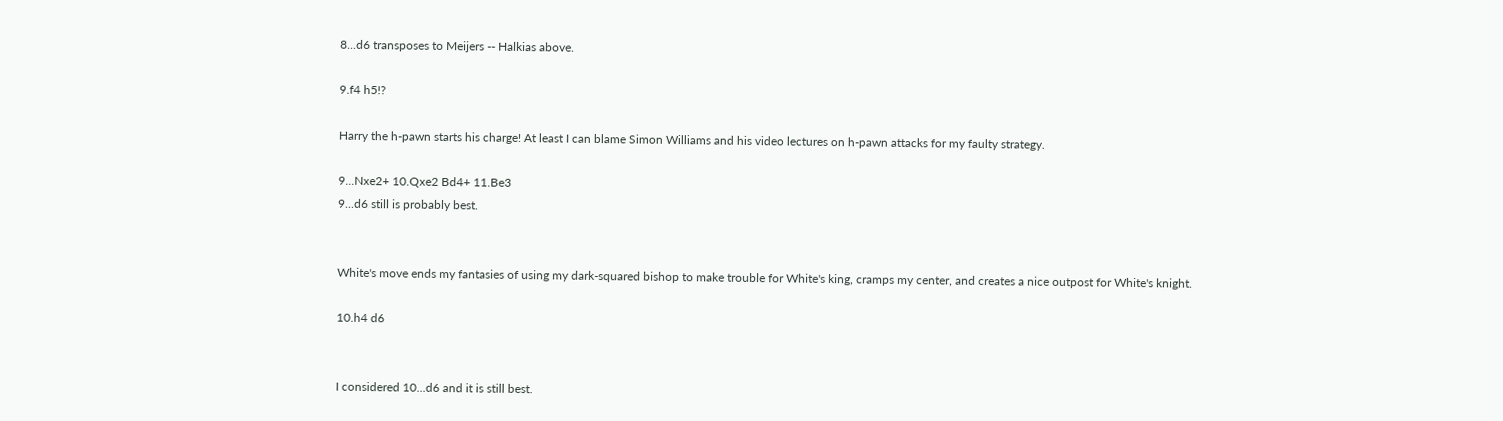8...d6 transposes to Meijers -- Halkias above.

9.f4 h5!?

Harry the h-pawn starts his charge! At least I can blame Simon Williams and his video lectures on h-pawn attacks for my faulty strategy.

9...Nxe2+ 10.Qxe2 Bd4+ 11.Be3
9...d6 still is probably best.


White's move ends my fantasies of using my dark-squared bishop to make trouble for White's king, cramps my center, and creates a nice outpost for White's knight.

10.h4 d6


I considered 10...d6 and it is still best.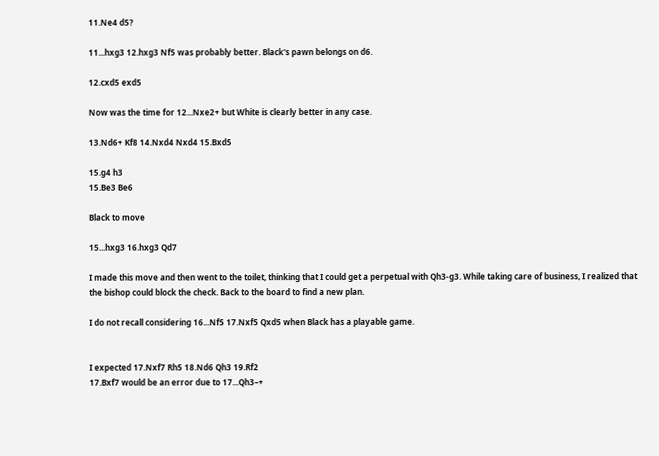11.Ne4 d5?

11...hxg3 12.hxg3 Nf5 was probably better. Black's pawn belongs on d6.

12.cxd5 exd5

Now was the time for 12...Nxe2+ but White is clearly better in any case.

13.Nd6+ Kf8 14.Nxd4 Nxd4 15.Bxd5

15.g4 h3
15.Be3 Be6

Black to move

15...hxg3 16.hxg3 Qd7

I made this move and then went to the toilet, thinking that I could get a perpetual with Qh3-g3. While taking care of business, I realized that the bishop could block the check. Back to the board to find a new plan.

I do not recall considering 16...Nf5 17.Nxf5 Qxd5 when Black has a playable game.


I expected 17.Nxf7 Rh5 18.Nd6 Qh3 19.Rf2
17.Bxf7 would be an error due to 17...Qh3–+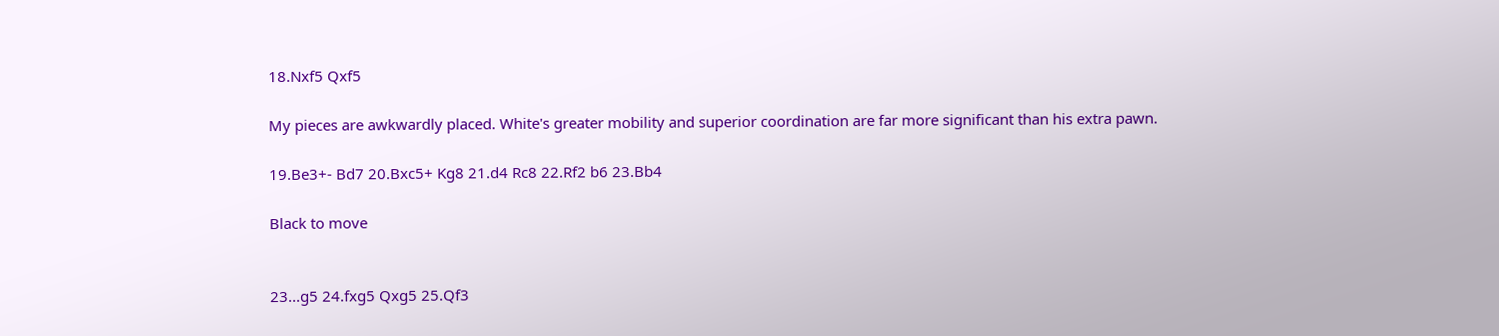18.Nxf5 Qxf5

My pieces are awkwardly placed. White's greater mobility and superior coordination are far more significant than his extra pawn.

19.Be3+- Bd7 20.Bxc5+ Kg8 21.d4 Rc8 22.Rf2 b6 23.Bb4

Black to move


23...g5 24.fxg5 Qxg5 25.Qf3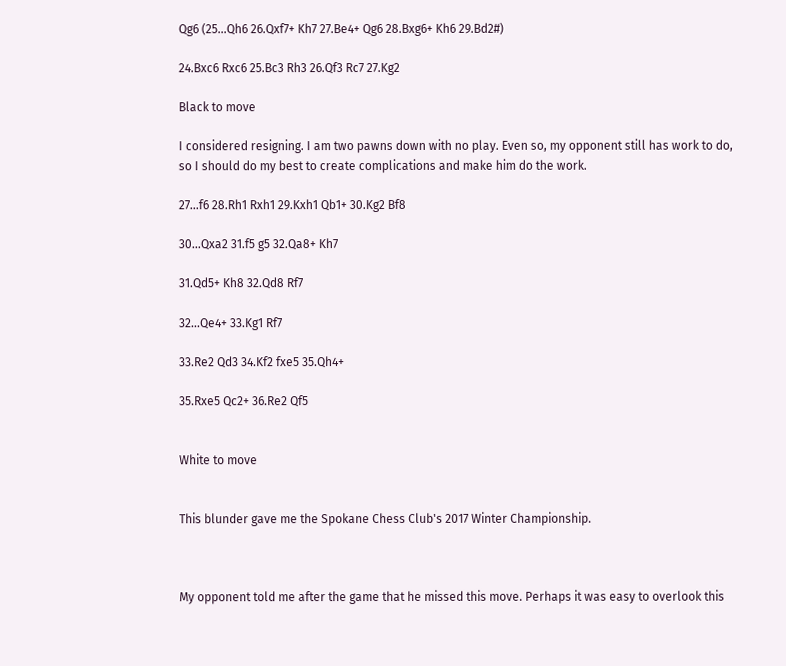Qg6 (25...Qh6 26.Qxf7+ Kh7 27.Be4+ Qg6 28.Bxg6+ Kh6 29.Bd2#)

24.Bxc6 Rxc6 25.Bc3 Rh3 26.Qf3 Rc7 27.Kg2

Black to move

I considered resigning. I am two pawns down with no play. Even so, my opponent still has work to do, so I should do my best to create complications and make him do the work.

27...f6 28.Rh1 Rxh1 29.Kxh1 Qb1+ 30.Kg2 Bf8

30...Qxa2 31.f5 g5 32.Qa8+ Kh7

31.Qd5+ Kh8 32.Qd8 Rf7

32...Qe4+ 33.Kg1 Rf7

33.Re2 Qd3 34.Kf2 fxe5 35.Qh4+

35.Rxe5 Qc2+ 36.Re2 Qf5


White to move


This blunder gave me the Spokane Chess Club's 2017 Winter Championship.



My opponent told me after the game that he missed this move. Perhaps it was easy to overlook this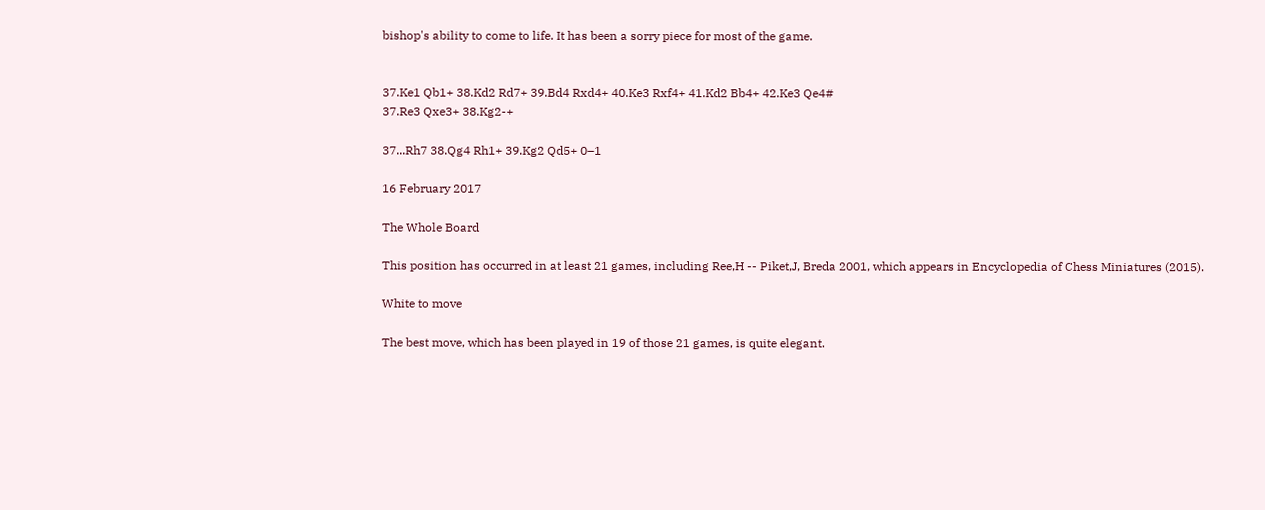bishop's ability to come to life. It has been a sorry piece for most of the game.


37.Ke1 Qb1+ 38.Kd2 Rd7+ 39.Bd4 Rxd4+ 40.Ke3 Rxf4+ 41.Kd2 Bb4+ 42.Ke3 Qe4#
37.Re3 Qxe3+ 38.Kg2-+

37...Rh7 38.Qg4 Rh1+ 39.Kg2 Qd5+ 0–1

16 February 2017

The Whole Board

This position has occurred in at least 21 games, including Ree,H -- Piket,J, Breda 2001, which appears in Encyclopedia of Chess Miniatures (2015).

White to move

The best move, which has been played in 19 of those 21 games, is quite elegant.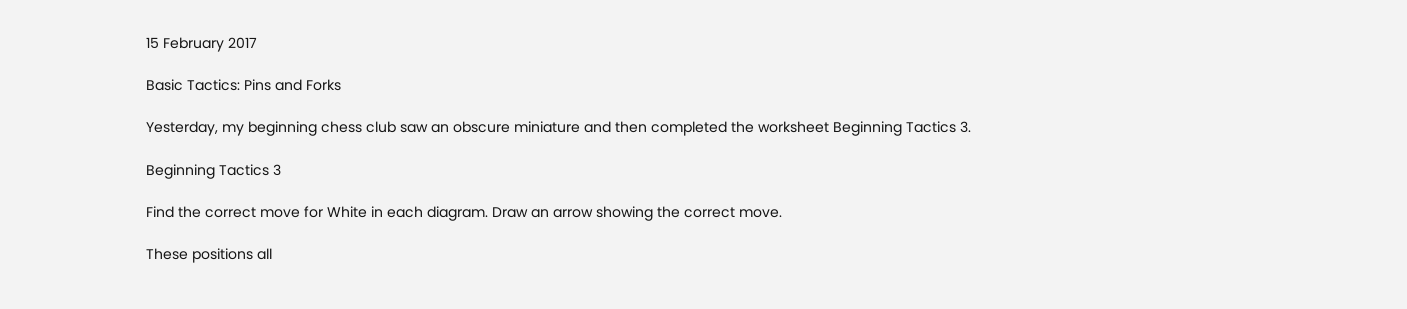15 February 2017

Basic Tactics: Pins and Forks

Yesterday, my beginning chess club saw an obscure miniature and then completed the worksheet Beginning Tactics 3.

Beginning Tactics 3

Find the correct move for White in each diagram. Draw an arrow showing the correct move.

These positions all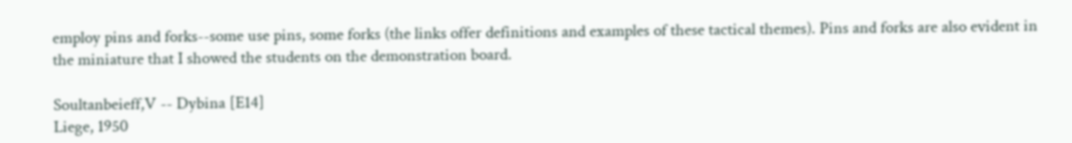employ pins and forks--some use pins, some forks (the links offer definitions and examples of these tactical themes). Pins and forks are also evident in the miniature that I showed the students on the demonstration board.

Soultanbeieff,V -- Dybina [E14]
Liege, 1950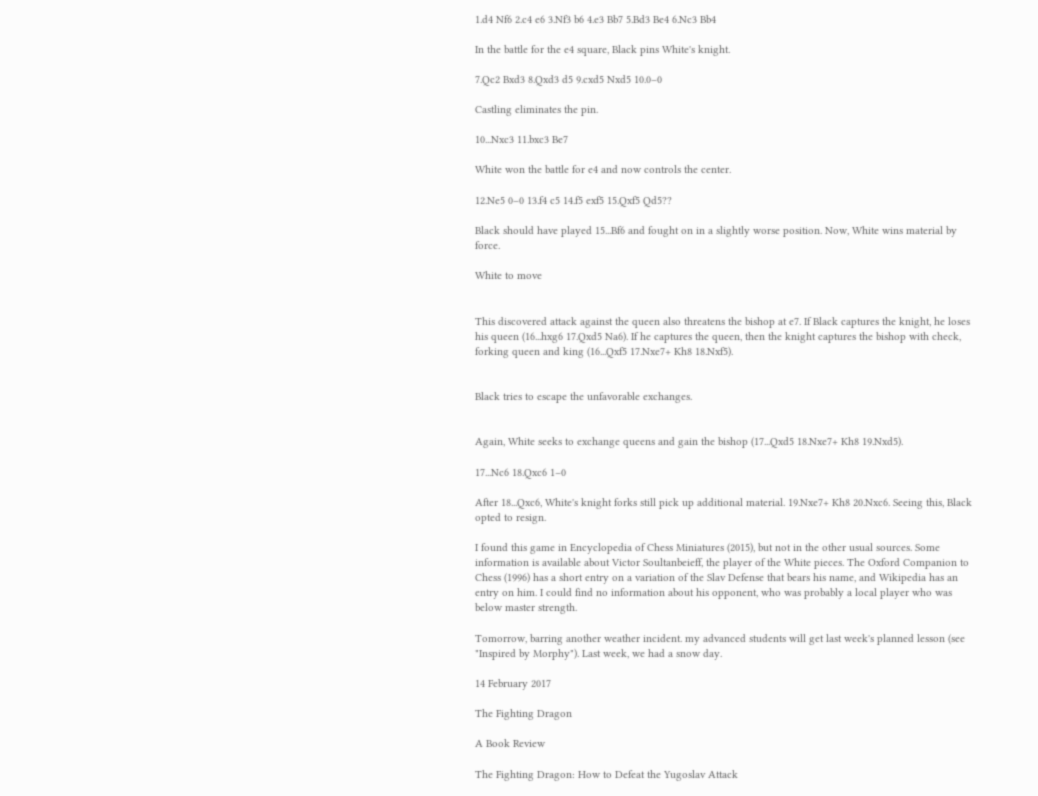1.d4 Nf6 2.c4 e6 3.Nf3 b6 4.e3 Bb7 5.Bd3 Be4 6.Nc3 Bb4

In the battle for the e4 square, Black pins White's knight.

7.Qc2 Bxd3 8.Qxd3 d5 9.cxd5 Nxd5 10.0–0

Castling eliminates the pin.

10...Nxc3 11.bxc3 Be7

White won the battle for e4 and now controls the center.

12.Ne5 0–0 13.f4 c5 14.f5 exf5 15.Qxf5 Qd5??

Black should have played 15...Bf6 and fought on in a slightly worse position. Now, White wins material by force.

White to move


This discovered attack against the queen also threatens the bishop at e7. If Black captures the knight, he loses his queen (16...hxg6 17.Qxd5 Na6). If he captures the queen, then the knight captures the bishop with check, forking queen and king (16...Qxf5 17.Nxe7+ Kh8 18.Nxf5).


Black tries to escape the unfavorable exchanges.


Again, White seeks to exchange queens and gain the bishop (17...Qxd5 18.Nxe7+ Kh8 19.Nxd5).

17...Nc6 18.Qxc6 1–0

After 18...Qxc6, White's knight forks still pick up additional material. 19.Nxe7+ Kh8 20.Nxc6. Seeing this, Black opted to resign.

I found this game in Encyclopedia of Chess Miniatures (2015), but not in the other usual sources. Some information is available about Victor Soultanbeieff, the player of the White pieces. The Oxford Companion to Chess (1996) has a short entry on a variation of the Slav Defense that bears his name, and Wikipedia has an entry on him. I could find no information about his opponent, who was probably a local player who was below master strength.

Tomorrow, barring another weather incident. my advanced students will get last week's planned lesson (see "Inspired by Morphy"). Last week, we had a snow day.

14 February 2017

The Fighting Dragon

A Book Review

The Fighting Dragon: How to Defeat the Yugoslav Attack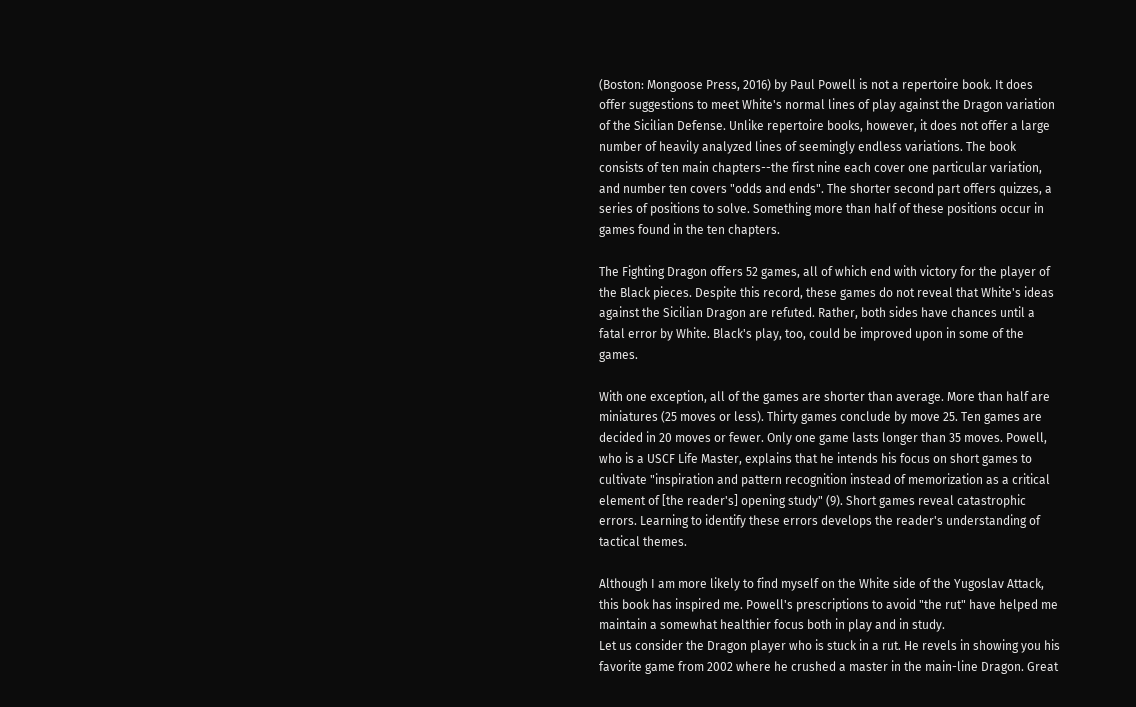(Boston: Mongoose Press, 2016) by Paul Powell is not a repertoire book. It does offer suggestions to meet White's normal lines of play against the Dragon variation of the Sicilian Defense. Unlike repertoire books, however, it does not offer a large number of heavily analyzed lines of seemingly endless variations. The book consists of ten main chapters--the first nine each cover one particular variation, and number ten covers "odds and ends". The shorter second part offers quizzes, a series of positions to solve. Something more than half of these positions occur in games found in the ten chapters.

The Fighting Dragon offers 52 games, all of which end with victory for the player of the Black pieces. Despite this record, these games do not reveal that White's ideas against the Sicilian Dragon are refuted. Rather, both sides have chances until a fatal error by White. Black's play, too, could be improved upon in some of the games.

With one exception, all of the games are shorter than average. More than half are miniatures (25 moves or less). Thirty games conclude by move 25. Ten games are decided in 20 moves or fewer. Only one game lasts longer than 35 moves. Powell, who is a USCF Life Master, explains that he intends his focus on short games to cultivate "inspiration and pattern recognition instead of memorization as a critical element of [the reader's] opening study" (9). Short games reveal catastrophic errors. Learning to identify these errors develops the reader's understanding of tactical themes.

Although I am more likely to find myself on the White side of the Yugoslav Attack, this book has inspired me. Powell's prescriptions to avoid "the rut" have helped me maintain a somewhat healthier focus both in play and in study.
Let us consider the Dragon player who is stuck in a rut. He revels in showing you his favorite game from 2002 where he crushed a master in the main-line Dragon. Great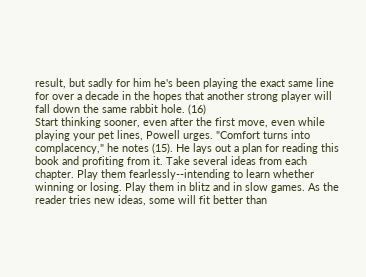result, but sadly for him he's been playing the exact same line for over a decade in the hopes that another strong player will fall down the same rabbit hole. (16)
Start thinking sooner, even after the first move, even while playing your pet lines, Powell urges. "Comfort turns into complacency," he notes (15). He lays out a plan for reading this book and profiting from it. Take several ideas from each chapter. Play them fearlessly--intending to learn whether winning or losing. Play them in blitz and in slow games. As the reader tries new ideas, some will fit better than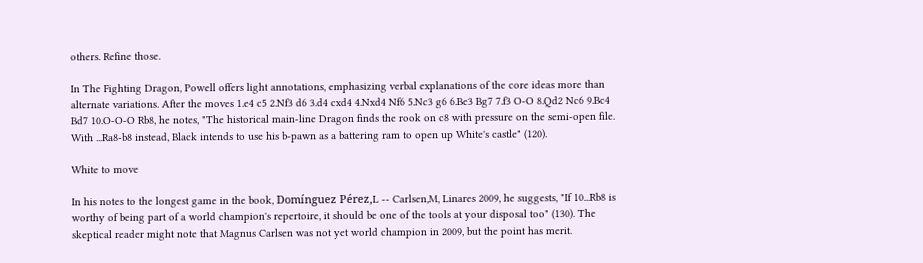others. Refine those.

In The Fighting Dragon, Powell offers light annotations, emphasizing verbal explanations of the core ideas more than alternate variations. After the moves 1.e4 c5 2.Nf3 d6 3.d4 cxd4 4.Nxd4 Nf6 5.Nc3 g6 6.Be3 Bg7 7.f3 O-O 8.Qd2 Nc6 9.Bc4 Bd7 10.O-O-O Rb8, he notes, "The historical main-line Dragon finds the rook on c8 with pressure on the semi-open file. With ...Ra8-b8 instead, Black intends to use his b-pawn as a battering ram to open up White's castle" (120).

White to move

In his notes to the longest game in the book, Domínguez Pérez,L -- Carlsen,M, Linares 2009, he suggests, "If 10...Rb8 is worthy of being part of a world champion's repertoire, it should be one of the tools at your disposal too" (130). The skeptical reader might note that Magnus Carlsen was not yet world champion in 2009, but the point has merit.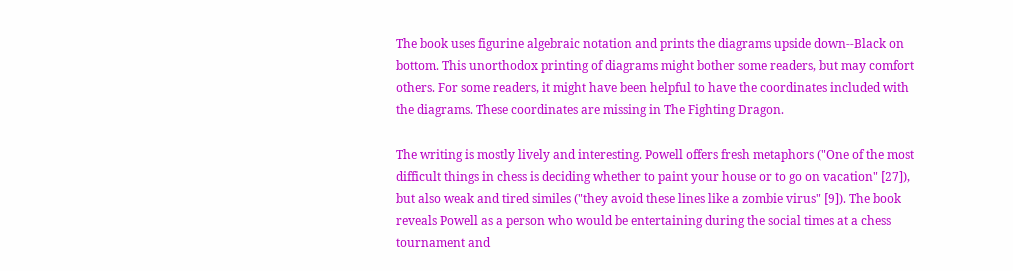The book uses figurine algebraic notation and prints the diagrams upside down--Black on bottom. This unorthodox printing of diagrams might bother some readers, but may comfort others. For some readers, it might have been helpful to have the coordinates included with the diagrams. These coordinates are missing in The Fighting Dragon.

The writing is mostly lively and interesting. Powell offers fresh metaphors ("One of the most difficult things in chess is deciding whether to paint your house or to go on vacation" [27]), but also weak and tired similes ("they avoid these lines like a zombie virus" [9]). The book reveals Powell as a person who would be entertaining during the social times at a chess tournament and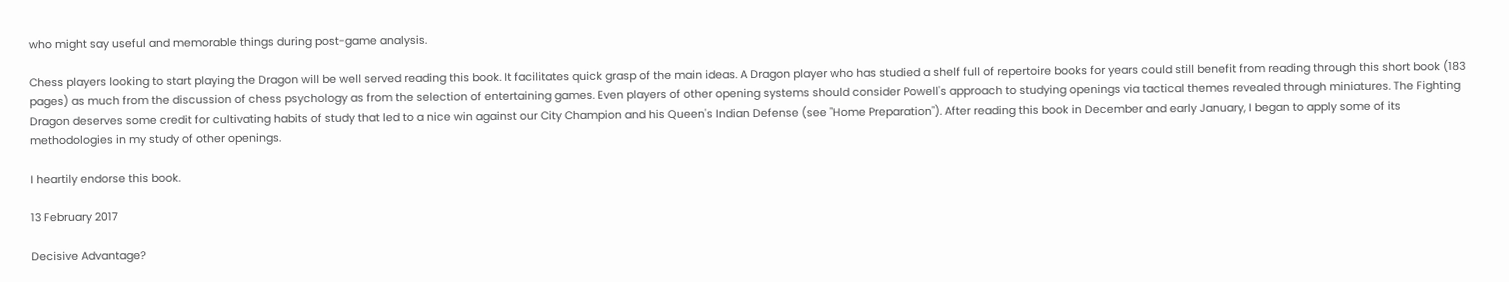who might say useful and memorable things during post-game analysis.

Chess players looking to start playing the Dragon will be well served reading this book. It facilitates quick grasp of the main ideas. A Dragon player who has studied a shelf full of repertoire books for years could still benefit from reading through this short book (183 pages) as much from the discussion of chess psychology as from the selection of entertaining games. Even players of other opening systems should consider Powell's approach to studying openings via tactical themes revealed through miniatures. The Fighting Dragon deserves some credit for cultivating habits of study that led to a nice win against our City Champion and his Queen's Indian Defense (see "Home Preparation"). After reading this book in December and early January, I began to apply some of its methodologies in my study of other openings.

I heartily endorse this book.

13 February 2017

Decisive Advantage?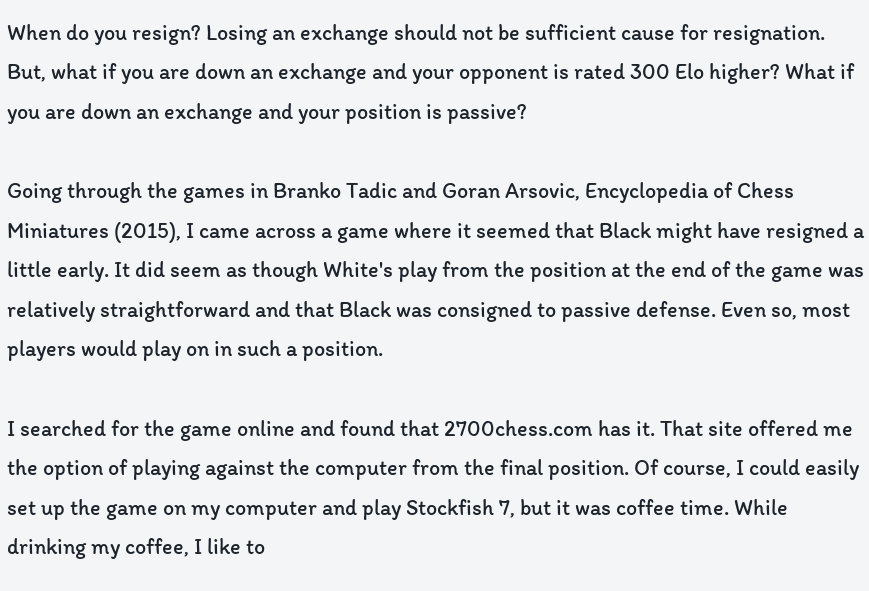When do you resign? Losing an exchange should not be sufficient cause for resignation. But, what if you are down an exchange and your opponent is rated 300 Elo higher? What if you are down an exchange and your position is passive?

Going through the games in Branko Tadic and Goran Arsovic, Encyclopedia of Chess Miniatures (2015), I came across a game where it seemed that Black might have resigned a little early. It did seem as though White's play from the position at the end of the game was relatively straightforward and that Black was consigned to passive defense. Even so, most players would play on in such a position.

I searched for the game online and found that 2700chess.com has it. That site offered me the option of playing against the computer from the final position. Of course, I could easily set up the game on my computer and play Stockfish 7, but it was coffee time. While drinking my coffee, I like to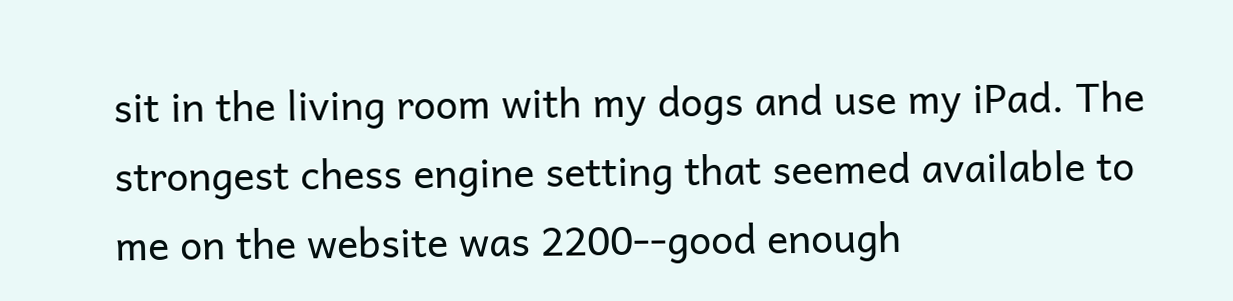sit in the living room with my dogs and use my iPad. The strongest chess engine setting that seemed available to me on the website was 2200--good enough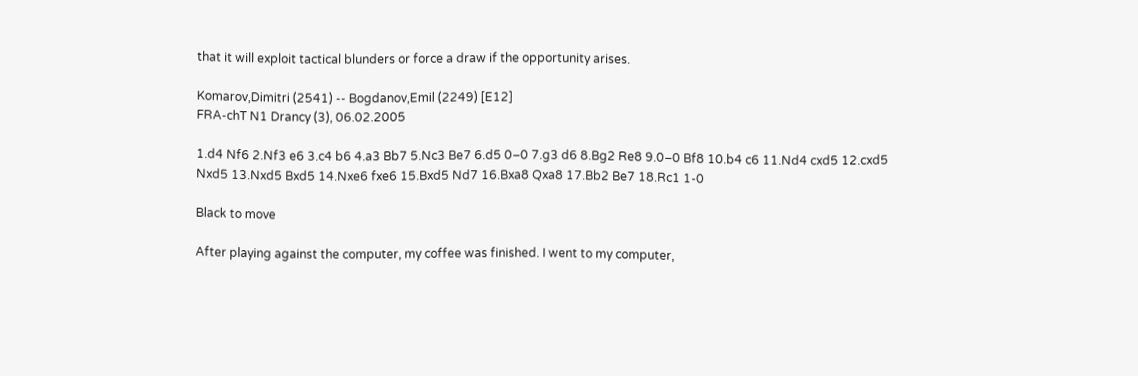that it will exploit tactical blunders or force a draw if the opportunity arises.

Komarov,Dimitri (2541) -- Bogdanov,Emil (2249) [E12]
FRA-chT N1 Drancy (3), 06.02.2005

1.d4 Nf6 2.Nf3 e6 3.c4 b6 4.a3 Bb7 5.Nc3 Be7 6.d5 0–0 7.g3 d6 8.Bg2 Re8 9.0–0 Bf8 10.b4 c6 11.Nd4 cxd5 12.cxd5 Nxd5 13.Nxd5 Bxd5 14.Nxe6 fxe6 15.Bxd5 Nd7 16.Bxa8 Qxa8 17.Bb2 Be7 18.Rc1 1-0

Black to move

After playing against the computer, my coffee was finished. I went to my computer,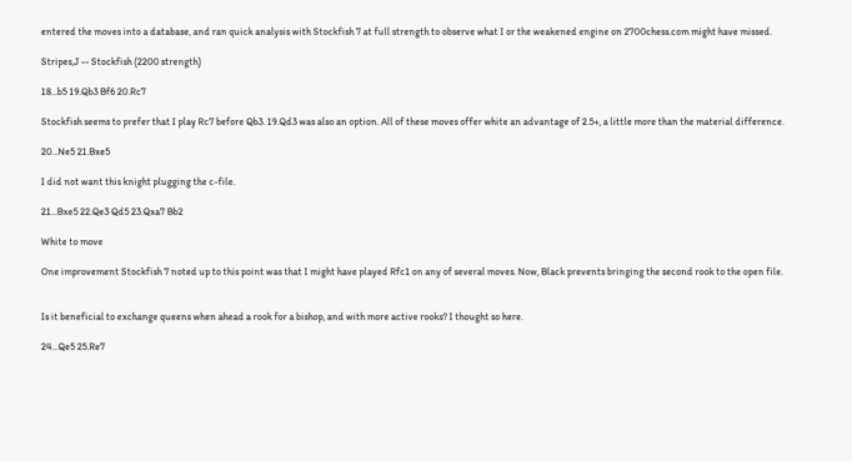entered the moves into a database, and ran quick analysis with Stockfish 7 at full strength to observe what I or the weakened engine on 2700chess.com might have missed.

Stripes,J -- Stockfish (2200 strength)

18...b5 19.Qb3 Bf6 20.Rc7

Stockfish seems to prefer that I play Rc7 before Qb3. 19.Qd3 was also an option. All of these moves offer white an advantage of 2.5+, a little more than the material difference.

20...Ne5 21.Bxe5

I did not want this knight plugging the c-file.

21...Bxe5 22.Qe3 Qd5 23.Qxa7 Bb2

White to move

One improvement Stockfish 7 noted up to this point was that I might have played Rfc1 on any of several moves. Now, Black prevents bringing the second rook to the open file.


Is it beneficial to exchange queens when ahead a rook for a bishop, and with more active rooks? I thought so here.

24...Qe5 25.Re7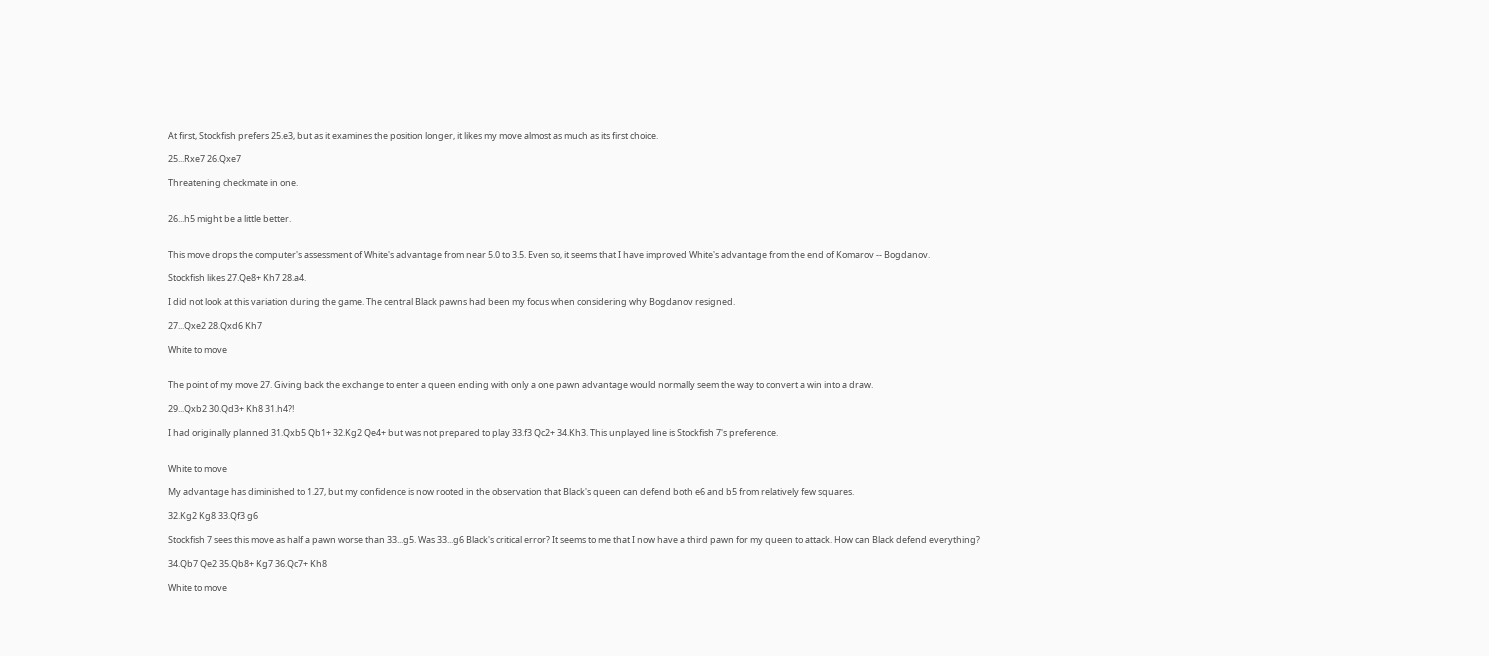At first, Stockfish prefers 25.e3, but as it examines the position longer, it likes my move almost as much as its first choice.

25...Rxe7 26.Qxe7

Threatening checkmate in one.


26...h5 might be a little better.


This move drops the computer's assessment of White's advantage from near 5.0 to 3.5. Even so, it seems that I have improved White's advantage from the end of Komarov -- Bogdanov.

Stockfish likes 27.Qe8+ Kh7 28.a4.

I did not look at this variation during the game. The central Black pawns had been my focus when considering why Bogdanov resigned.

27...Qxe2 28.Qxd6 Kh7

White to move


The point of my move 27. Giving back the exchange to enter a queen ending with only a one pawn advantage would normally seem the way to convert a win into a draw.

29...Qxb2 30.Qd3+ Kh8 31.h4?!

I had originally planned 31.Qxb5 Qb1+ 32.Kg2 Qe4+ but was not prepared to play 33.f3 Qc2+ 34.Kh3. This unplayed line is Stockfish 7's preference.


White to move

My advantage has diminished to 1.27, but my confidence is now rooted in the observation that Black's queen can defend both e6 and b5 from relatively few squares.

32.Kg2 Kg8 33.Qf3 g6

Stockfish 7 sees this move as half a pawn worse than 33...g5. Was 33...g6 Black's critical error? It seems to me that I now have a third pawn for my queen to attack. How can Black defend everything?

34.Qb7 Qe2 35.Qb8+ Kg7 36.Qc7+ Kh8

White to move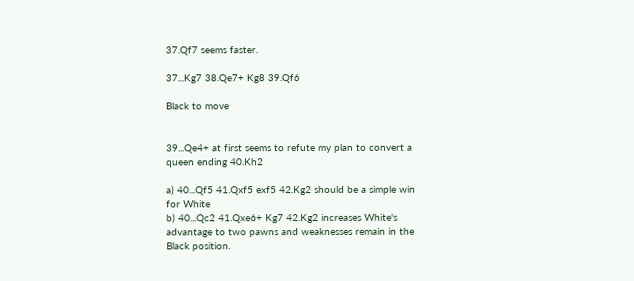37.Qf7 seems faster.

37...Kg7 38.Qe7+ Kg8 39.Qf6

Black to move


39...Qe4+ at first seems to refute my plan to convert a queen ending 40.Kh2

a) 40...Qf5 41.Qxf5 exf5 42.Kg2 should be a simple win for White
b) 40...Qc2 41.Qxe6+ Kg7 42.Kg2 increases White's advantage to two pawns and weaknesses remain in the Black position.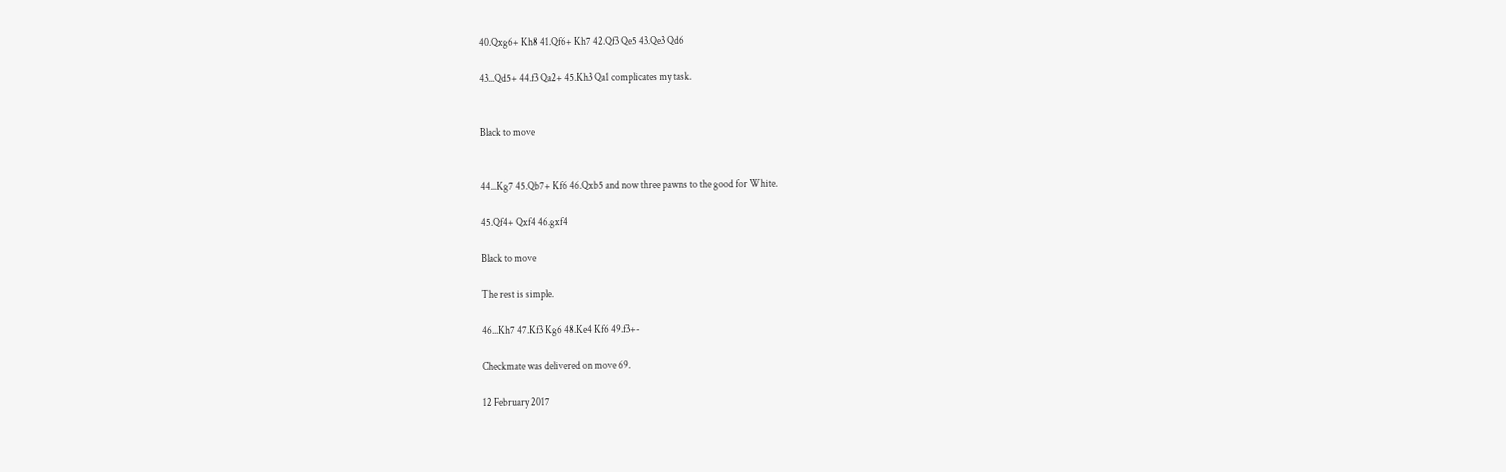40.Qxg6+ Kh8 41.Qf6+ Kh7 42.Qf3 Qe5 43.Qe3 Qd6

43...Qd5+ 44.f3 Qa2+ 45.Kh3 Qa1 complicates my task.


Black to move


44...Kg7 45.Qb7+ Kf6 46.Qxb5 and now three pawns to the good for White.

45.Qf4+ Qxf4 46.gxf4

Black to move

The rest is simple.

46...Kh7 47.Kf3 Kg6 48.Ke4 Kf6 49.f3+-

Checkmate was delivered on move 69.

12 February 2017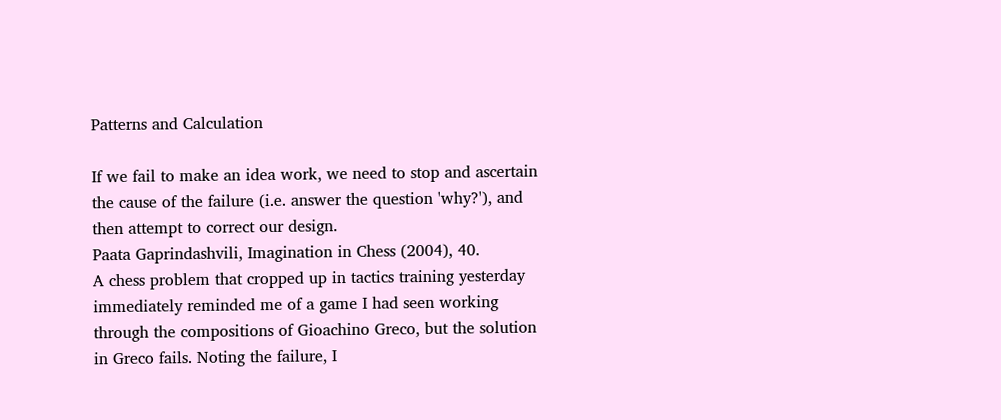Patterns and Calculation

If we fail to make an idea work, we need to stop and ascertain the cause of the failure (i.e. answer the question 'why?'), and then attempt to correct our design.
Paata Gaprindashvili, Imagination in Chess (2004), 40.
A chess problem that cropped up in tactics training yesterday immediately reminded me of a game I had seen working through the compositions of Gioachino Greco, but the solution in Greco fails. Noting the failure, I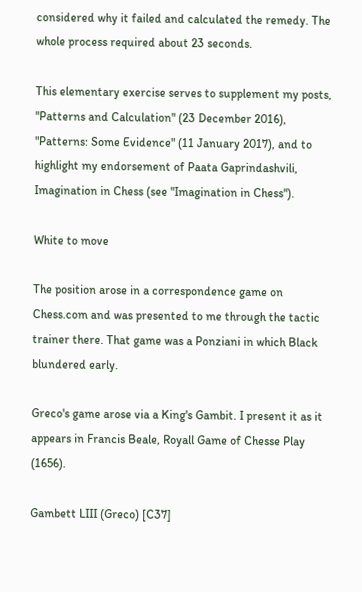considered why it failed and calculated the remedy. The whole process required about 23 seconds.

This elementary exercise serves to supplement my posts, "Patterns and Calculation" (23 December 2016), "Patterns: Some Evidence" (11 January 2017), and to highlight my endorsement of Paata Gaprindashvili, Imagination in Chess (see "Imagination in Chess").

White to move

The position arose in a correspondence game on Chess.com and was presented to me through the tactic trainer there. That game was a Ponziani in which Black blundered early.

Greco's game arose via a King's Gambit. I present it as it appears in Francis Beale, Royall Game of Chesse Play (1656).

Gambett LIII (Greco) [C37]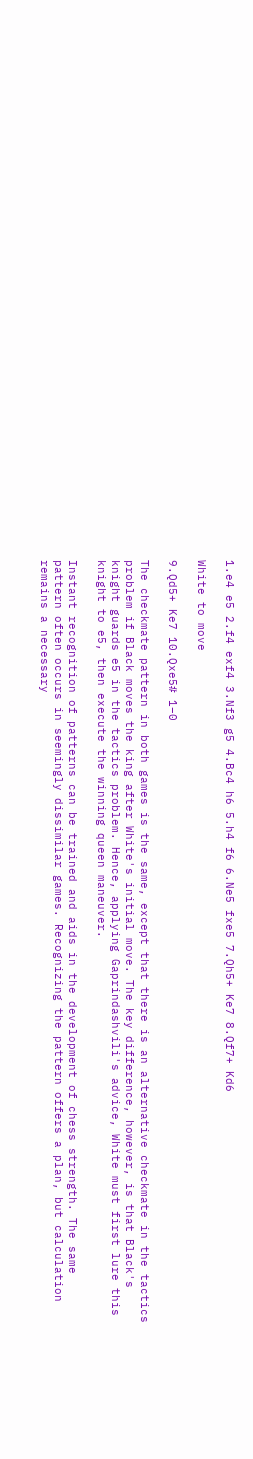1.e4 e5 2.f4 exf4 3.Nf3 g5 4.Bc4 h6 5.h4 f6 6.Ne5 fxe5 7.Qh5+ Ke7 8.Qf7+ Kd6

White to move

9.Qd5+ Ke7 10.Qxe5# 1–0

The checkmate pattern in both games is the same, except that there is an alternative checkmate in the tactics problem if Black moves the king after White's initial move. The key difference, however, is that Black's knight guards e5 in the tactics problem. Hence, applying Gaprindashvili's advice, White must first lure this knight to e5, then execute the winning queen maneuver.

Instant recognition of patterns can be trained and aids in the development of chess strength. The same pattern often occurs in seemingly dissimilar games. Recognizing the pattern offers a plan, but calculation remains a necessary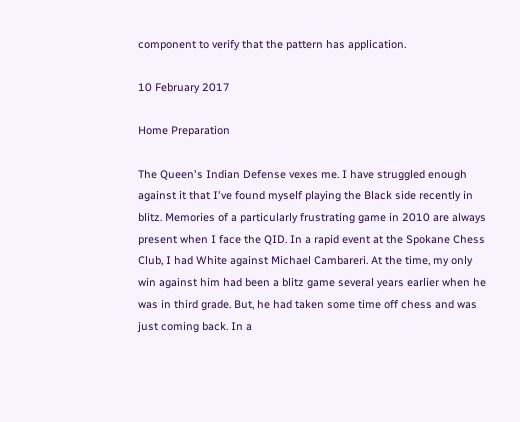component to verify that the pattern has application.

10 February 2017

Home Preparation

The Queen's Indian Defense vexes me. I have struggled enough against it that I've found myself playing the Black side recently in blitz. Memories of a particularly frustrating game in 2010 are always present when I face the QID. In a rapid event at the Spokane Chess Club, I had White against Michael Cambareri. At the time, my only win against him had been a blitz game several years earlier when he was in third grade. But, he had taken some time off chess and was just coming back. In a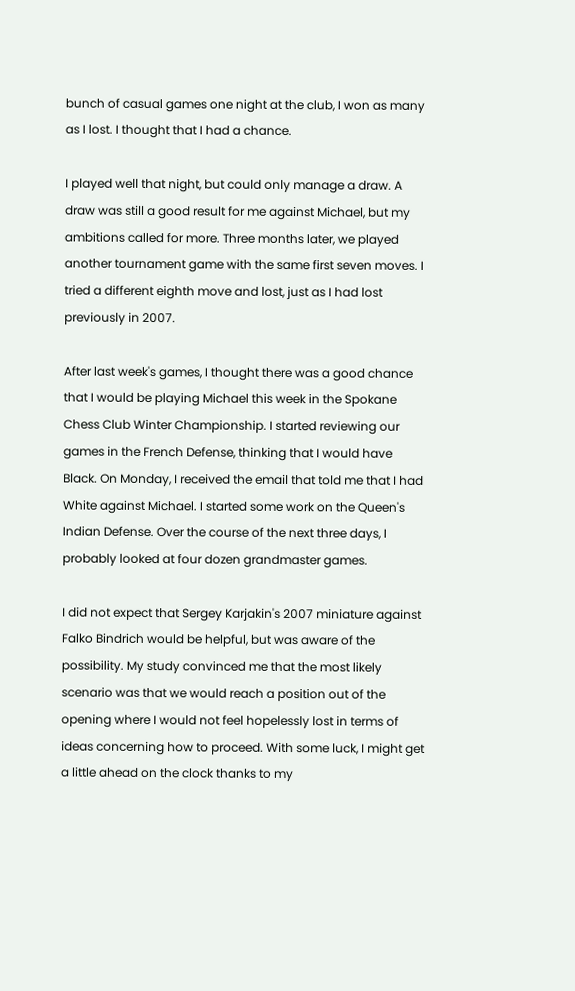bunch of casual games one night at the club, I won as many as I lost. I thought that I had a chance.

I played well that night, but could only manage a draw. A draw was still a good result for me against Michael, but my ambitions called for more. Three months later, we played another tournament game with the same first seven moves. I tried a different eighth move and lost, just as I had lost previously in 2007.

After last week's games, I thought there was a good chance that I would be playing Michael this week in the Spokane Chess Club Winter Championship. I started reviewing our games in the French Defense, thinking that I would have Black. On Monday, I received the email that told me that I had White against Michael. I started some work on the Queen's Indian Defense. Over the course of the next three days, I probably looked at four dozen grandmaster games.

I did not expect that Sergey Karjakin's 2007 miniature against Falko Bindrich would be helpful, but was aware of the possibility. My study convinced me that the most likely scenario was that we would reach a position out of the opening where I would not feel hopelessly lost in terms of ideas concerning how to proceed. With some luck, I might get a little ahead on the clock thanks to my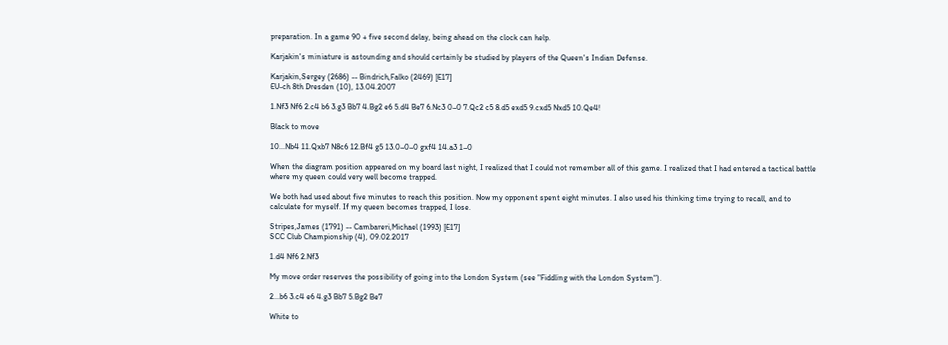preparation. In a game 90 + five second delay, being ahead on the clock can help.

Karjakin's miniature is astounding and should certainly be studied by players of the Queen's Indian Defense.

Karjakin,Sergey (2686) -- Bindrich,Falko (2469) [E17]
EU-ch 8th Dresden (10), 13.04.2007

1.Nf3 Nf6 2.c4 b6 3.g3 Bb7 4.Bg2 e6 5.d4 Be7 6.Nc3 0–0 7.Qc2 c5 8.d5 exd5 9.cxd5 Nxd5 10.Qe4!

Black to move

10...Nb4 11.Qxb7 N8c6 12.Bf4 g5 13.0–0–0 gxf4 14.a3 1–0

When the diagram position appeared on my board last night, I realized that I could not remember all of this game. I realized that I had entered a tactical battle where my queen could very well become trapped.

We both had used about five minutes to reach this position. Now my opponent spent eight minutes. I also used his thinking time trying to recall, and to calculate for myself. If my queen becomes trapped, I lose.

Stripes,James (1791) -- Cambareri,Michael (1993) [E17]
SCC Club Championship (4), 09.02.2017

1.d4 Nf6 2.Nf3

My move order reserves the possibility of going into the London System (see "Fiddling with the London System").

2...b6 3.c4 e6 4.g3 Bb7 5.Bg2 Be7

White to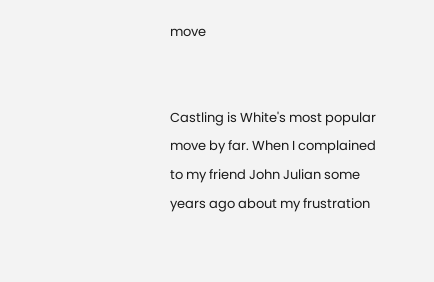move


Castling is White's most popular move by far. When I complained to my friend John Julian some years ago about my frustration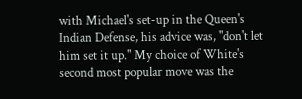with Michael's set-up in the Queen's Indian Defense, his advice was, "don't let him set it up." My choice of White's second most popular move was the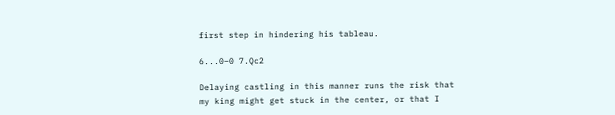first step in hindering his tableau.

6...0–0 7.Qc2

Delaying castling in this manner runs the risk that my king might get stuck in the center, or that I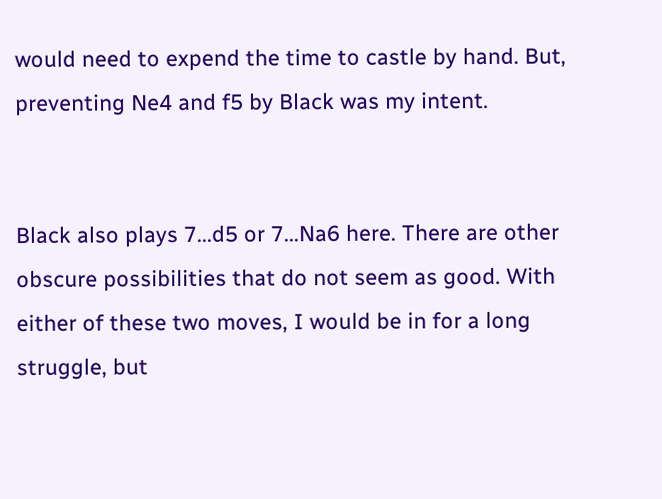would need to expend the time to castle by hand. But, preventing Ne4 and f5 by Black was my intent.


Black also plays 7...d5 or 7...Na6 here. There are other obscure possibilities that do not seem as good. With either of these two moves, I would be in for a long struggle, but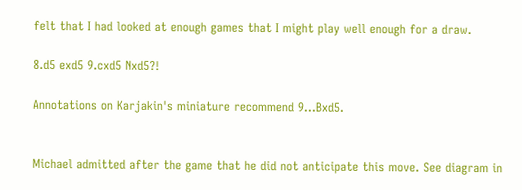felt that I had looked at enough games that I might play well enough for a draw.

8.d5 exd5 9.cxd5 Nxd5?!

Annotations on Karjakin's miniature recommend 9...Bxd5.


Michael admitted after the game that he did not anticipate this move. See diagram in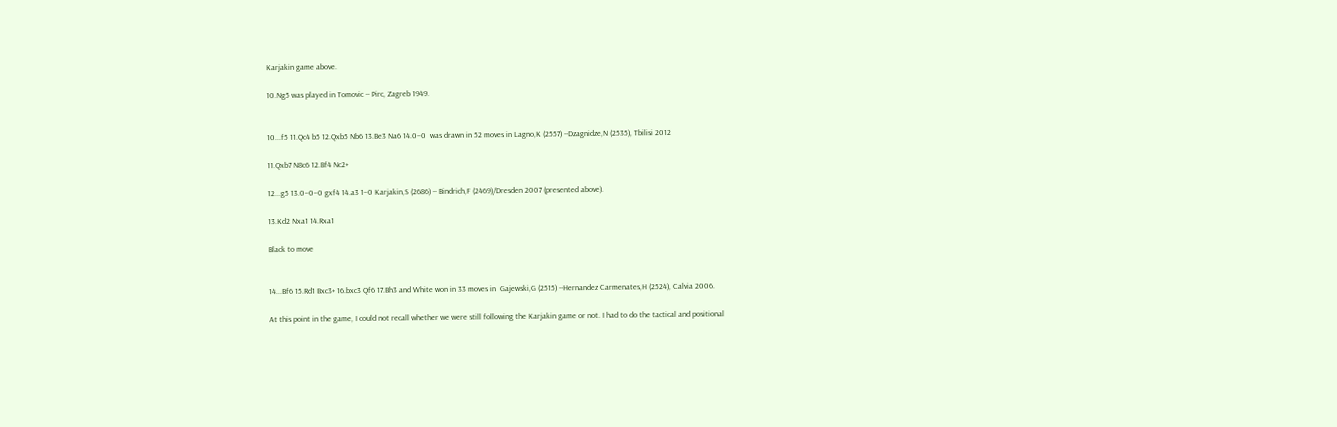Karjakin game above.

10.Ng5 was played in Tomovic -- Pirc, Zagreb 1949.


10...f5 11.Qc4 b5 12.Qxb5 Nb6 13.Be3 Na6 14.0–0  was drawn in 52 moves in Lagno,K (2557) --Dzagnidze,N (2535), Tbilisi 2012

11.Qxb7 N8c6 12.Bf4 Nc2+

12...g5 13.0–0–0 gxf4 14.a3 1–0 Karjakin,S (2686) -- Bindrich,F (2469)/Dresden 2007 (presented above).

13.Kd2 Nxa1 14.Rxa1

Black to move


14...Bf6 15.Rd1 Bxc3+ 16.bxc3 Qf6 17.Bh3 and White won in 33 moves in  Gajewski,G (2515) --Hernandez Carmenates,H (2524), Calvia 2006.

At this point in the game, I could not recall whether we were still following the Karjakin game or not. I had to do the tactical and positional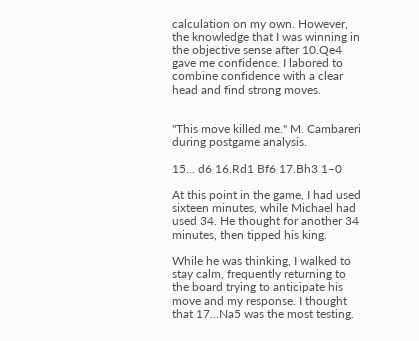calculation on my own. However, the knowledge that I was winning in the objective sense after 10.Qe4 gave me confidence. I labored to combine confidence with a clear head and find strong moves.


"This move killed me." M. Cambareri during postgame analysis.

15... d6 16.Rd1 Bf6 17.Bh3 1–0

At this point in the game, I had used sixteen minutes, while Michael had used 34. He thought for another 34 minutes, then tipped his king.

While he was thinking, I walked to stay calm, frequently returning to the board trying to anticipate his move and my response. I thought that 17...Na5 was the most testing.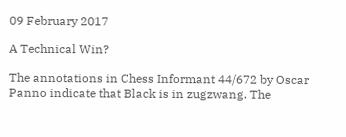09 February 2017

A Technical Win?

The annotations in Chess Informant 44/672 by Oscar Panno indicate that Black is in zugzwang. The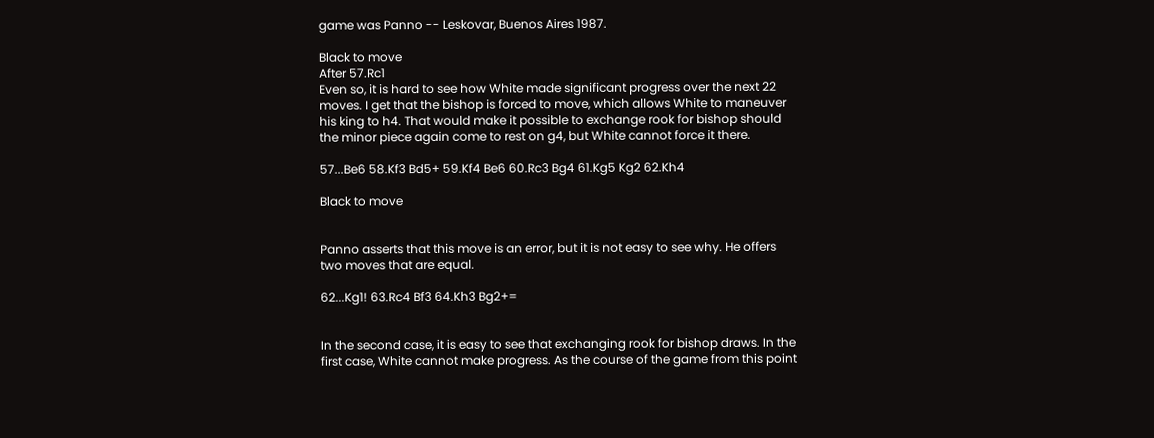game was Panno -- Leskovar, Buenos Aires 1987.

Black to move
After 57.Rc1
Even so, it is hard to see how White made significant progress over the next 22 moves. I get that the bishop is forced to move, which allows White to maneuver his king to h4. That would make it possible to exchange rook for bishop should the minor piece again come to rest on g4, but White cannot force it there.

57...Be6 58.Kf3 Bd5+ 59.Kf4 Be6 60.Rc3 Bg4 61.Kg5 Kg2 62.Kh4

Black to move


Panno asserts that this move is an error, but it is not easy to see why. He offers two moves that are equal.

62...Kg1! 63.Rc4 Bf3 64.Kh3 Bg2+=


In the second case, it is easy to see that exchanging rook for bishop draws. In the first case, White cannot make progress. As the course of the game from this point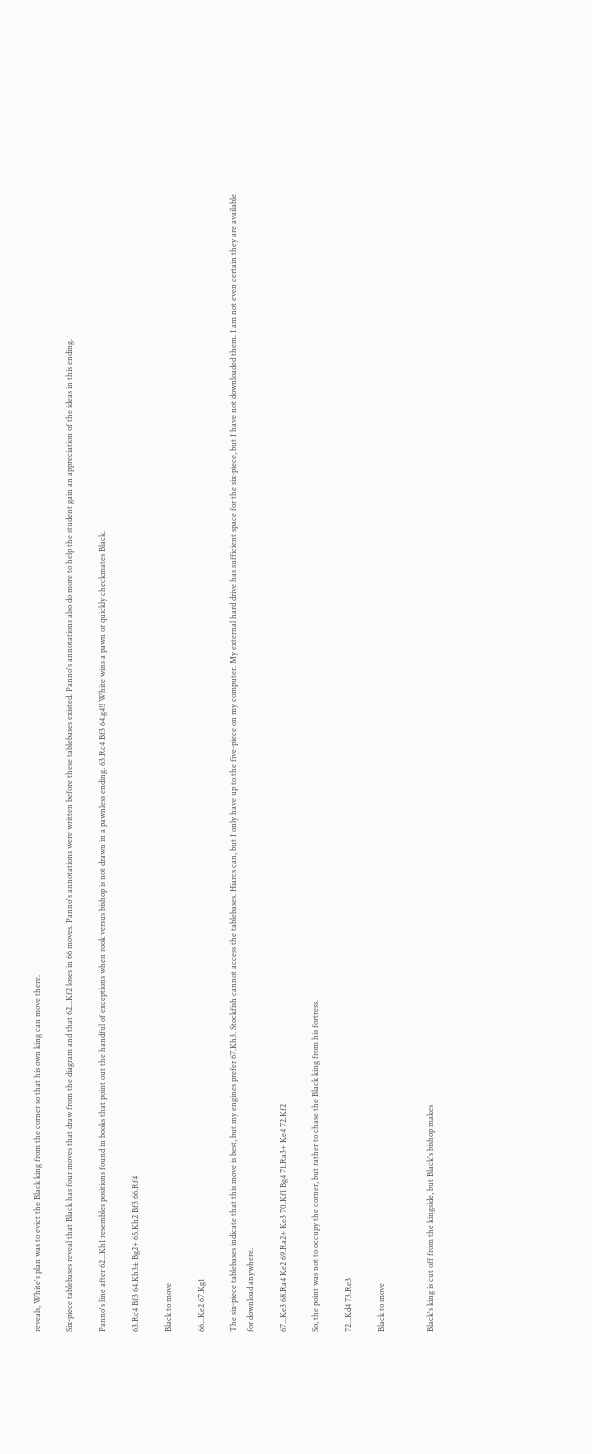reveals, White's plan was to evict the Black king from the corner so that his own king can move there.

Six-piece tablebases reveal that Black has four moves that draw from the diagram and that 62...Kf2 loses in 66 moves. Panno's annotations were written before these tablebases existed. Panno's annotations also do more to help the student gain an appreciation of the ideas in this ending.

Panno's line after 62...Kh1 resembles positions found in books that point out the handful of exceptions when rook versus bishop is not drawn in a pawnless ending. 63.Rc4 Bf3 64.g4!! White wins a pawn or quickly checkmates Black.

63.Rc4 Bf3 64.Kh3± Bg2+ 65.Kh2 Bf3 66.Rf4

Black to move

66...Ke2 67.Kg1

The six-piece tablebases indicate that this move is best, but my engines prefer 67.Kh3. Stockfish cannot access the tablebases. Hiarcs can, but I only have up to the five-piece on my computer. My external hard drive has sufficient space for the six-piece, but I have not downloaded them. I am not even certain they are available for download anywhere.

67...Ke3 68.Ra4 Ke2 69.Ra2+ Ke3 70.Kf1 Bg4 71.Ra3+ Ke4 72.Kf2

So, the point was not to occupy the corner, but rather to chase the Black king from his fortress.

72...Kd4 73.Re3

Black to move


Black's king is cut off from the kingside, but Black's bishop makes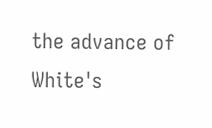the advance of White's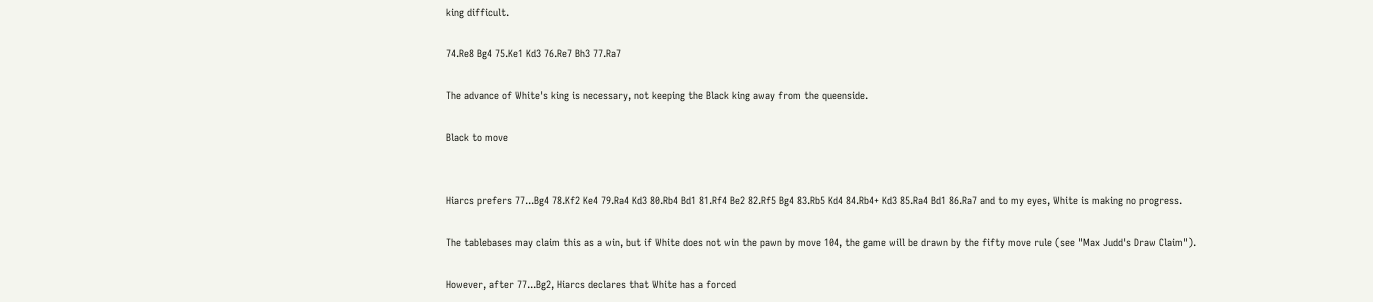king difficult.

74.Re8 Bg4 75.Ke1 Kd3 76.Re7 Bh3 77.Ra7

The advance of White's king is necessary, not keeping the Black king away from the queenside.

Black to move


Hiarcs prefers 77...Bg4 78.Kf2 Ke4 79.Ra4 Kd3 80.Rb4 Bd1 81.Rf4 Be2 82.Rf5 Bg4 83.Rb5 Kd4 84.Rb4+ Kd3 85.Ra4 Bd1 86.Ra7 and to my eyes, White is making no progress.

The tablebases may claim this as a win, but if White does not win the pawn by move 104, the game will be drawn by the fifty move rule (see "Max Judd's Draw Claim").

However, after 77...Bg2, Hiarcs declares that White has a forced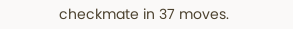checkmate in 37 moves.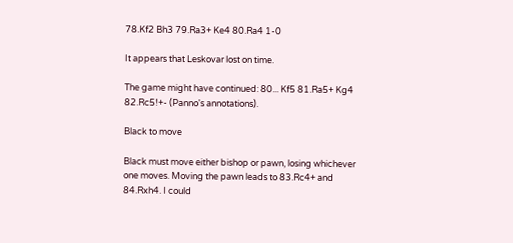78.Kf2 Bh3 79.Ra3+ Ke4 80.Ra4 1-0

It appears that Leskovar lost on time.

The game might have continued: 80... Kf5 81.Ra5+ Kg4 82.Rc5!+- (Panno's annotations).

Black to move

Black must move either bishop or pawn, losing whichever one moves. Moving the pawn leads to 83.Rc4+ and 84.Rxh4. I could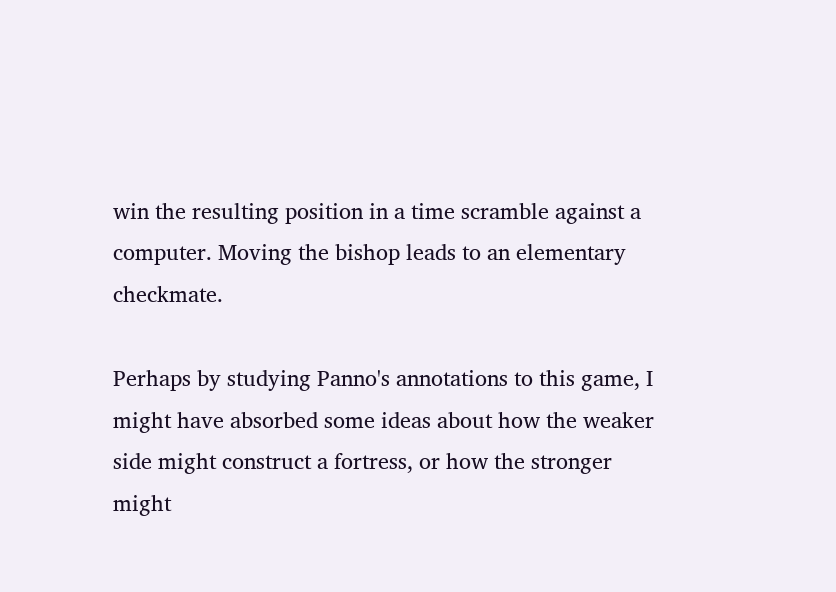win the resulting position in a time scramble against a computer. Moving the bishop leads to an elementary checkmate.

Perhaps by studying Panno's annotations to this game, I might have absorbed some ideas about how the weaker side might construct a fortress, or how the stronger might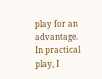play for an advantage. In practical play, I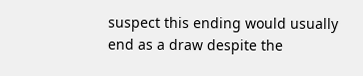suspect this ending would usually end as a draw despite the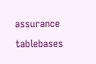assurance tablebases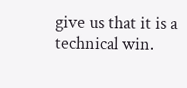give us that it is a technical win.